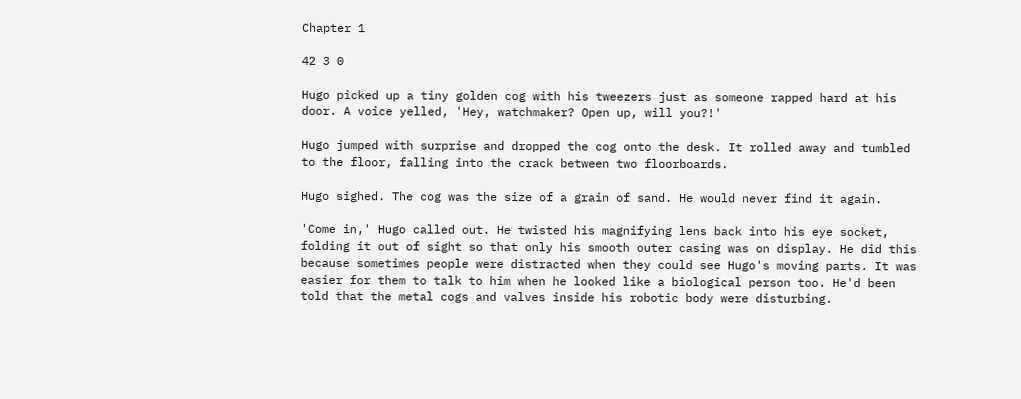Chapter 1

42 3 0

Hugo picked up a tiny golden cog with his tweezers just as someone rapped hard at his door. A voice yelled, 'Hey, watchmaker? Open up, will you?!'

Hugo jumped with surprise and dropped the cog onto the desk. It rolled away and tumbled to the floor, falling into the crack between two floorboards.

Hugo sighed. The cog was the size of a grain of sand. He would never find it again.

'Come in,' Hugo called out. He twisted his magnifying lens back into his eye socket, folding it out of sight so that only his smooth outer casing was on display. He did this because sometimes people were distracted when they could see Hugo's moving parts. It was easier for them to talk to him when he looked like a biological person too. He'd been told that the metal cogs and valves inside his robotic body were disturbing.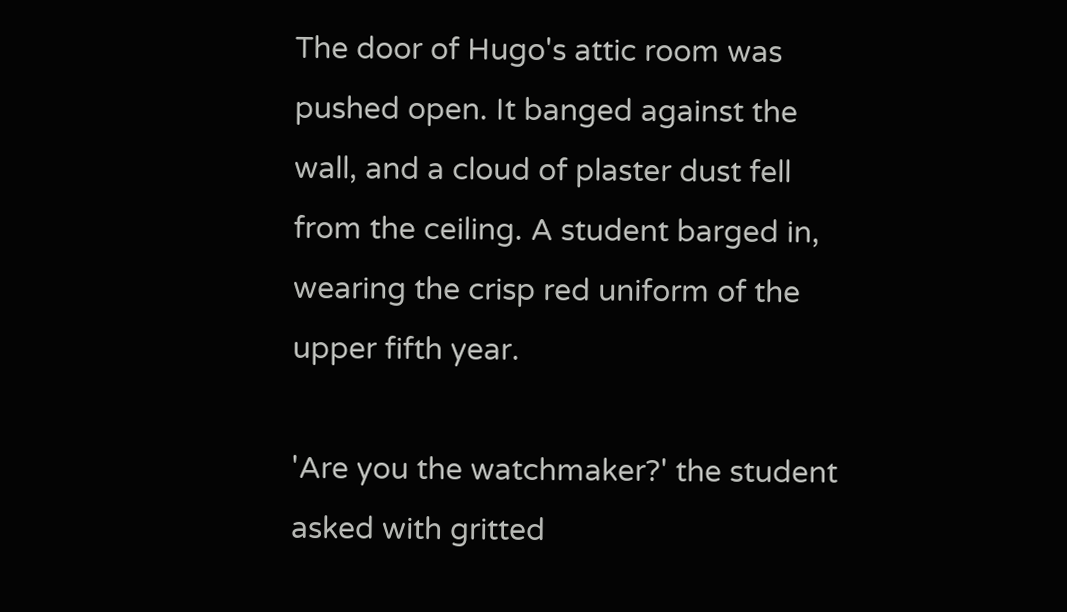The door of Hugo's attic room was pushed open. It banged against the wall, and a cloud of plaster dust fell from the ceiling. A student barged in, wearing the crisp red uniform of the upper fifth year.

'Are you the watchmaker?' the student asked with gritted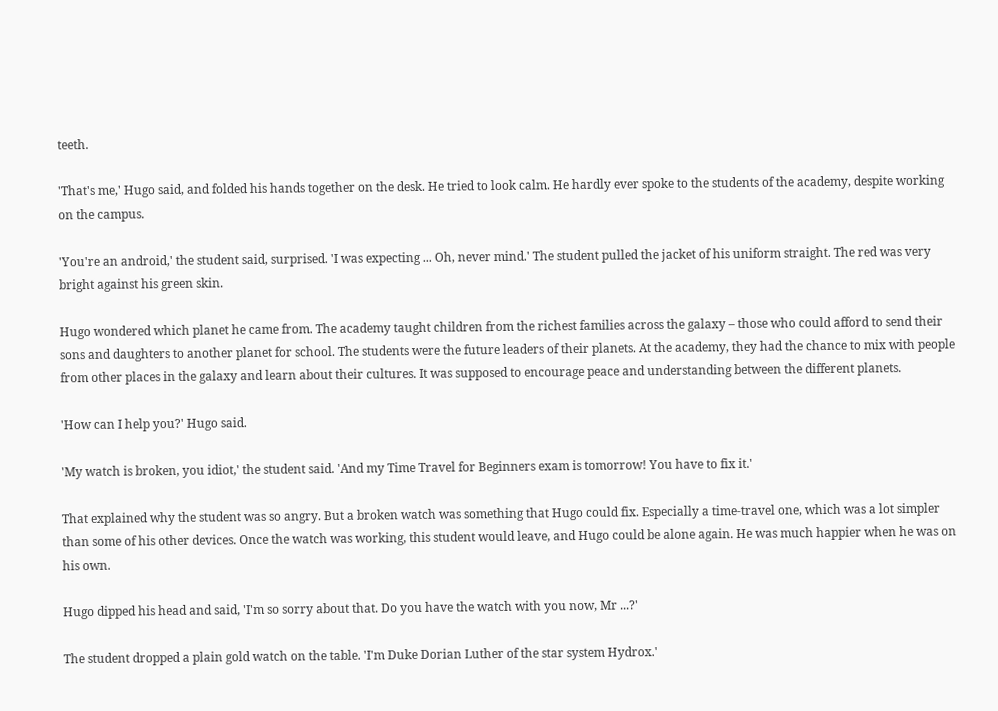teeth.

'That's me,' Hugo said, and folded his hands together on the desk. He tried to look calm. He hardly ever spoke to the students of the academy, despite working on the campus.

'You're an android,' the student said, surprised. 'I was expecting ... Oh, never mind.' The student pulled the jacket of his uniform straight. The red was very bright against his green skin.

Hugo wondered which planet he came from. The academy taught children from the richest families across the galaxy – those who could afford to send their sons and daughters to another planet for school. The students were the future leaders of their planets. At the academy, they had the chance to mix with people from other places in the galaxy and learn about their cultures. It was supposed to encourage peace and understanding between the different planets.

'How can I help you?' Hugo said.

'My watch is broken, you idiot,' the student said. 'And my Time Travel for Beginners exam is tomorrow! You have to fix it.'

That explained why the student was so angry. But a broken watch was something that Hugo could fix. Especially a time‑travel one, which was a lot simpler than some of his other devices. Once the watch was working, this student would leave, and Hugo could be alone again. He was much happier when he was on his own.

Hugo dipped his head and said, 'I'm so sorry about that. Do you have the watch with you now, Mr ...?'

The student dropped a plain gold watch on the table. 'I'm Duke Dorian Luther of the star system Hydrox.'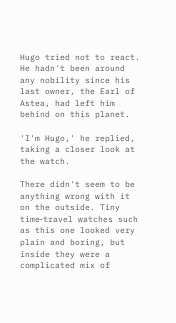Hugo tried not to react. He hadn't been around any nobility since his last owner, the Earl of Astea, had left him behind on this planet.

'I'm Hugo,' he replied, taking a closer look at the watch.

There didn't seem to be anything wrong with it on the outside. Tiny time‑travel watches such as this one looked very plain and boring, but inside they were a complicated mix of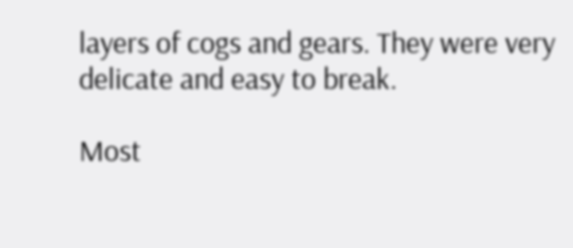layers of cogs and gears. They were very delicate and easy to break.

Most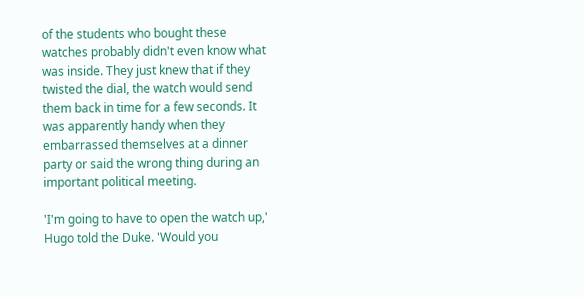of the students who bought these watches probably didn't even know what was inside. They just knew that if they twisted the dial, the watch would send them back in time for a few seconds. It was apparently handy when they embarrassed themselves at a dinner party or said the wrong thing during an important political meeting.

'I'm going to have to open the watch up,' Hugo told the Duke. 'Would you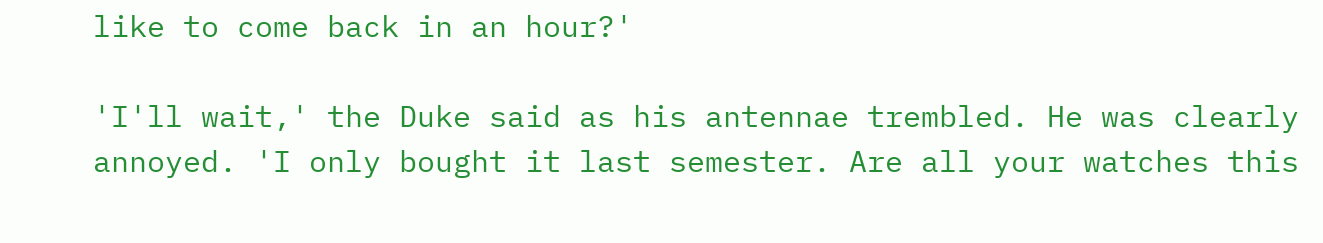like to come back in an hour?'

'I'll wait,' the Duke said as his antennae trembled. He was clearly annoyed. 'I only bought it last semester. Are all your watches this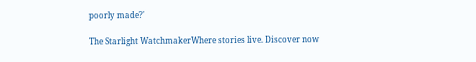poorly made?'

The Starlight WatchmakerWhere stories live. Discover now